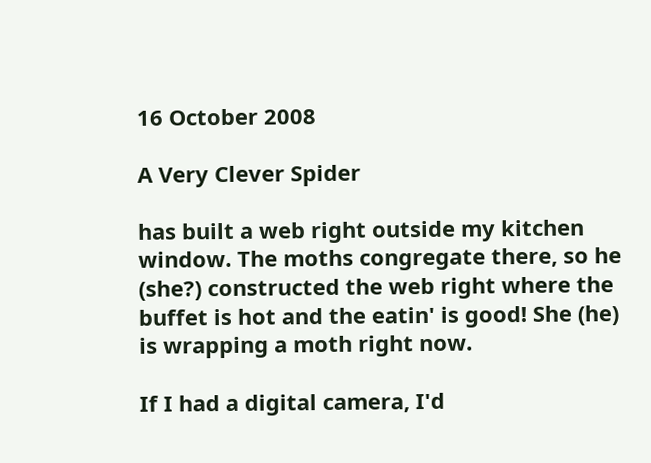16 October 2008

A Very Clever Spider

has built a web right outside my kitchen window. The moths congregate there, so he (she?) constructed the web right where the buffet is hot and the eatin' is good! She (he) is wrapping a moth right now.

If I had a digital camera, I'd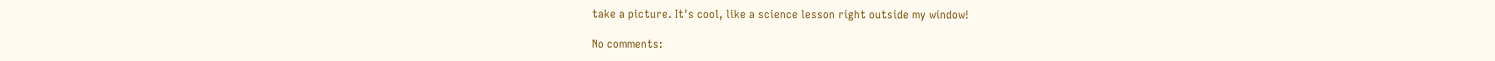take a picture. It's cool, like a science lesson right outside my window!

No comments: